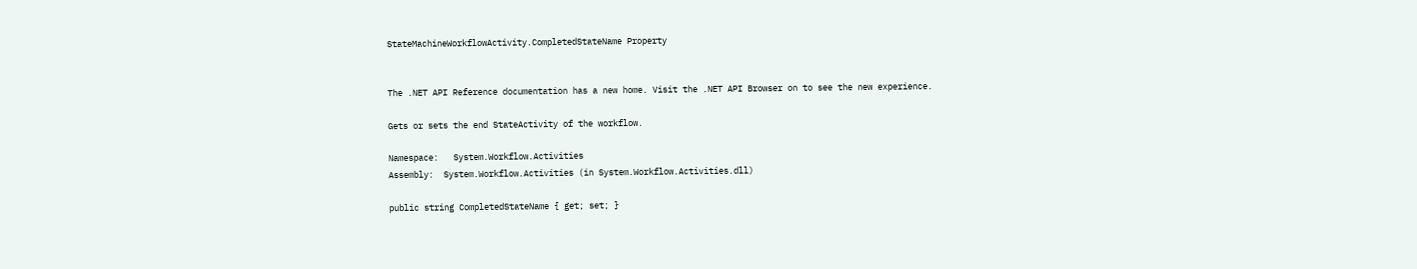StateMachineWorkflowActivity.CompletedStateName Property


The .NET API Reference documentation has a new home. Visit the .NET API Browser on to see the new experience.

Gets or sets the end StateActivity of the workflow.

Namespace:   System.Workflow.Activities
Assembly:  System.Workflow.Activities (in System.Workflow.Activities.dll)

public string CompletedStateName { get; set; }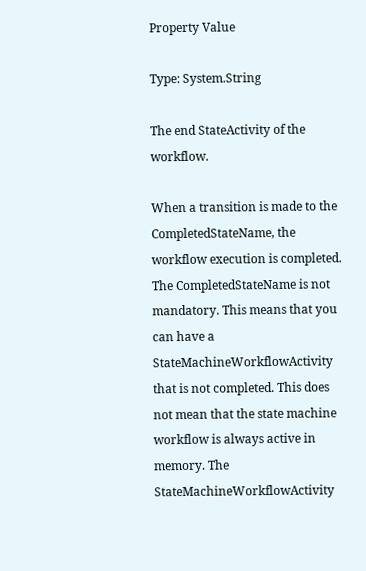Property Value

Type: System.String

The end StateActivity of the workflow.

When a transition is made to the CompletedStateName, the workflow execution is completed. The CompletedStateName is not mandatory. This means that you can have a StateMachineWorkflowActivity that is not completed. This does not mean that the state machine workflow is always active in memory. The StateMachineWorkflowActivity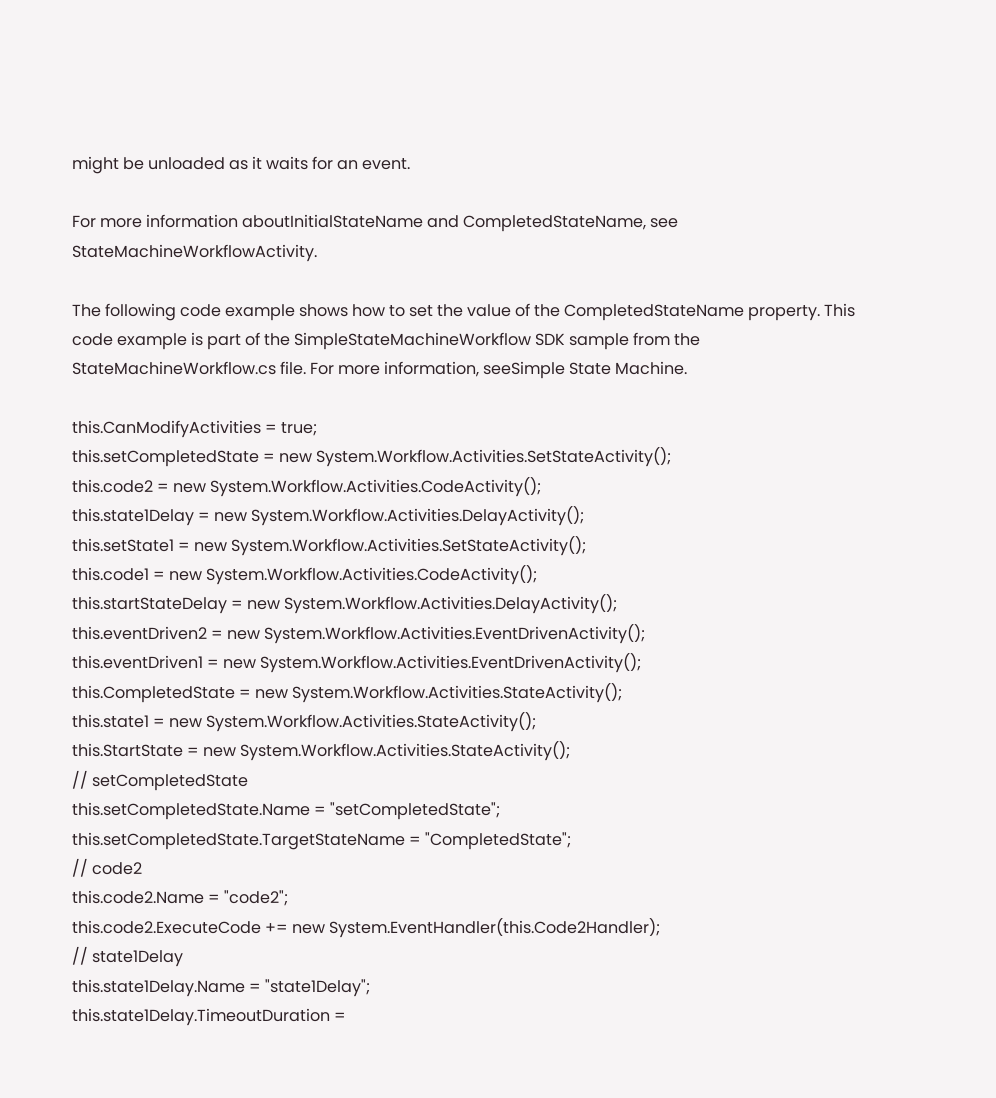might be unloaded as it waits for an event.

For more information aboutInitialStateName and CompletedStateName, see StateMachineWorkflowActivity.

The following code example shows how to set the value of the CompletedStateName property. This code example is part of the SimpleStateMachineWorkflow SDK sample from the StateMachineWorkflow.cs file. For more information, seeSimple State Machine.

this.CanModifyActivities = true;
this.setCompletedState = new System.Workflow.Activities.SetStateActivity();
this.code2 = new System.Workflow.Activities.CodeActivity();
this.state1Delay = new System.Workflow.Activities.DelayActivity();
this.setState1 = new System.Workflow.Activities.SetStateActivity();
this.code1 = new System.Workflow.Activities.CodeActivity();
this.startStateDelay = new System.Workflow.Activities.DelayActivity();
this.eventDriven2 = new System.Workflow.Activities.EventDrivenActivity();
this.eventDriven1 = new System.Workflow.Activities.EventDrivenActivity();
this.CompletedState = new System.Workflow.Activities.StateActivity();
this.state1 = new System.Workflow.Activities.StateActivity();
this.StartState = new System.Workflow.Activities.StateActivity();
// setCompletedState
this.setCompletedState.Name = "setCompletedState";
this.setCompletedState.TargetStateName = "CompletedState";
// code2
this.code2.Name = "code2";
this.code2.ExecuteCode += new System.EventHandler(this.Code2Handler);
// state1Delay
this.state1Delay.Name = "state1Delay";
this.state1Delay.TimeoutDuration =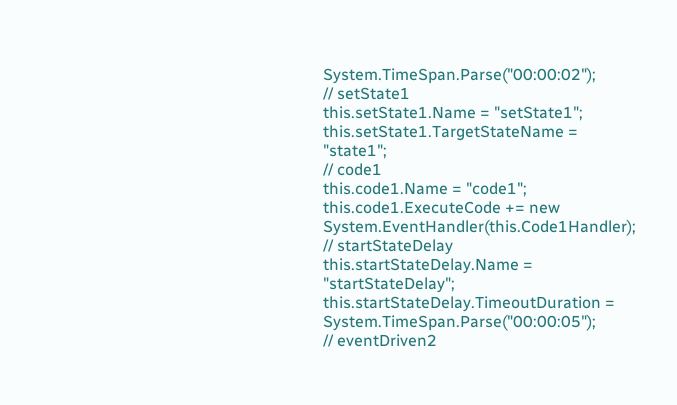System.TimeSpan.Parse("00:00:02");
// setState1
this.setState1.Name = "setState1";
this.setState1.TargetStateName = "state1";
// code1
this.code1.Name = "code1";
this.code1.ExecuteCode += new System.EventHandler(this.Code1Handler);
// startStateDelay
this.startStateDelay.Name = "startStateDelay";
this.startStateDelay.TimeoutDuration = System.TimeSpan.Parse("00:00:05");
// eventDriven2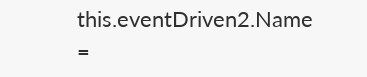this.eventDriven2.Name =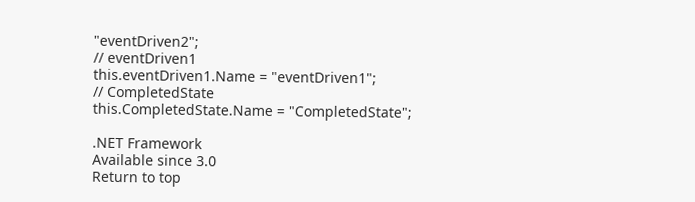"eventDriven2";
// eventDriven1
this.eventDriven1.Name = "eventDriven1";
// CompletedState
this.CompletedState.Name = "CompletedState";

.NET Framework
Available since 3.0
Return to top